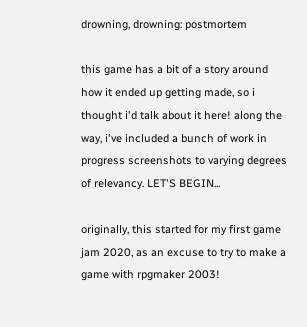drowning, drowning: postmortem

this game has a bit of a story around how it ended up getting made, so i thought i'd talk about it here! along the way, i've included a bunch of work in progress screenshots to varying degrees of relevancy. LET'S BEGIN...

originally, this started for my first game jam 2020, as an excuse to try to make a game with rpgmaker 2003!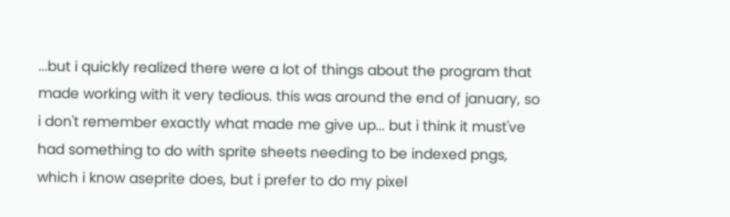...but i quickly realized there were a lot of things about the program that made working with it very tedious. this was around the end of january, so i don't remember exactly what made me give up... but i think it must've had something to do with sprite sheets needing to be indexed pngs, which i know aseprite does, but i prefer to do my pixel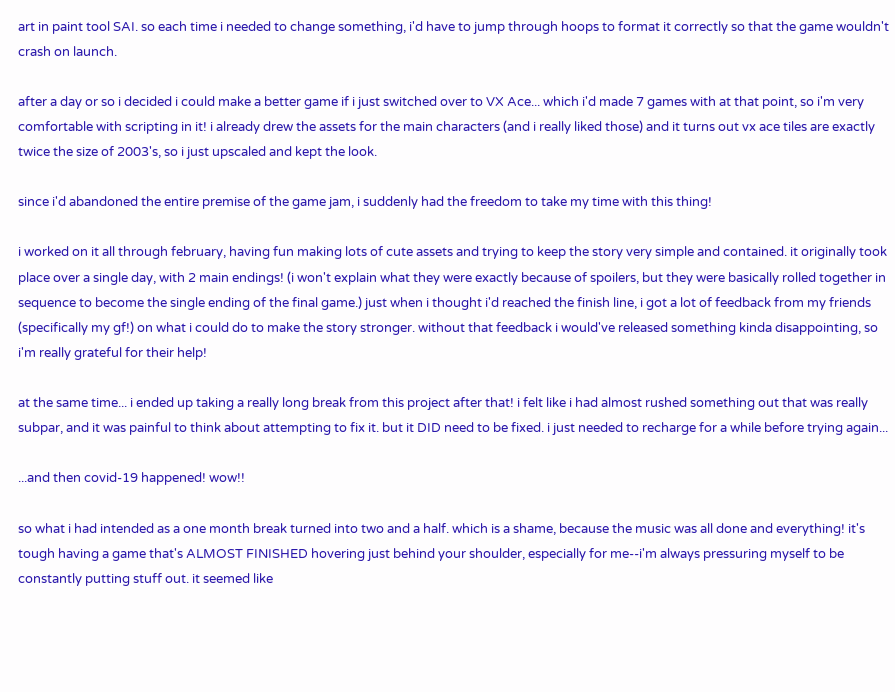art in paint tool SAI. so each time i needed to change something, i'd have to jump through hoops to format it correctly so that the game wouldn't crash on launch.

after a day or so i decided i could make a better game if i just switched over to VX Ace... which i'd made 7 games with at that point, so i'm very comfortable with scripting in it! i already drew the assets for the main characters (and i really liked those) and it turns out vx ace tiles are exactly twice the size of 2003's, so i just upscaled and kept the look.

since i'd abandoned the entire premise of the game jam, i suddenly had the freedom to take my time with this thing!

i worked on it all through february, having fun making lots of cute assets and trying to keep the story very simple and contained. it originally took place over a single day, with 2 main endings! (i won't explain what they were exactly because of spoilers, but they were basically rolled together in sequence to become the single ending of the final game.) just when i thought i'd reached the finish line, i got a lot of feedback from my friends (specifically my gf!) on what i could do to make the story stronger. without that feedback i would've released something kinda disappointing, so i'm really grateful for their help!

at the same time... i ended up taking a really long break from this project after that! i felt like i had almost rushed something out that was really subpar, and it was painful to think about attempting to fix it. but it DID need to be fixed. i just needed to recharge for a while before trying again...

...and then covid-19 happened! wow!!

so what i had intended as a one month break turned into two and a half. which is a shame, because the music was all done and everything! it's tough having a game that's ALMOST FINISHED hovering just behind your shoulder, especially for me--i'm always pressuring myself to be constantly putting stuff out. it seemed like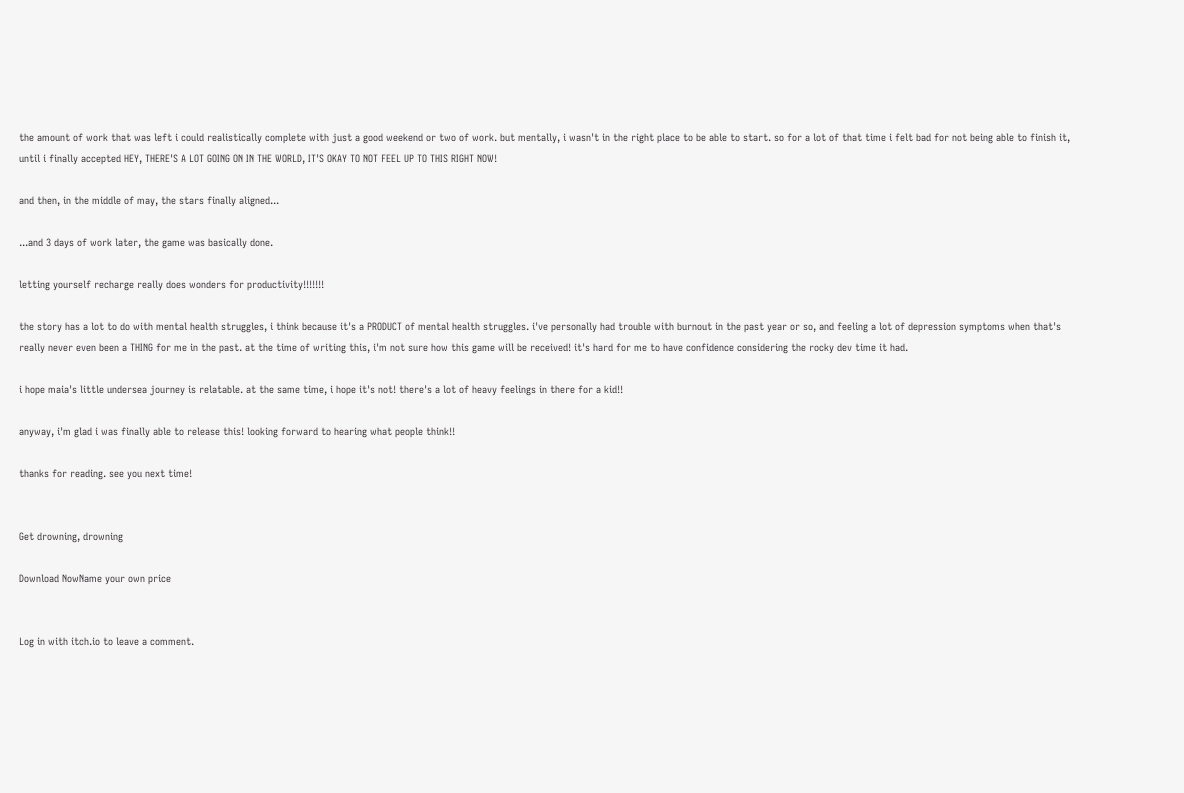the amount of work that was left i could realistically complete with just a good weekend or two of work. but mentally, i wasn't in the right place to be able to start. so for a lot of that time i felt bad for not being able to finish it, until i finally accepted HEY, THERE'S A LOT GOING ON IN THE WORLD, IT'S OKAY TO NOT FEEL UP TO THIS RIGHT NOW!

and then, in the middle of may, the stars finally aligned...

...and 3 days of work later, the game was basically done.

letting yourself recharge really does wonders for productivity!!!!!!!

the story has a lot to do with mental health struggles, i think because it's a PRODUCT of mental health struggles. i've personally had trouble with burnout in the past year or so, and feeling a lot of depression symptoms when that's really never even been a THING for me in the past. at the time of writing this, i'm not sure how this game will be received! it's hard for me to have confidence considering the rocky dev time it had.

i hope maia's little undersea journey is relatable. at the same time, i hope it's not! there's a lot of heavy feelings in there for a kid!!

anyway, i'm glad i was finally able to release this! looking forward to hearing what people think!!

thanks for reading. see you next time!


Get drowning, drowning

Download NowName your own price


Log in with itch.io to leave a comment.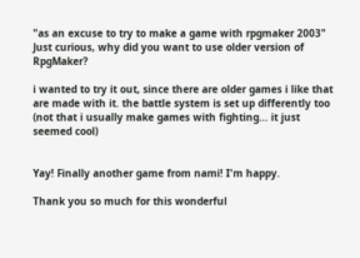"as an excuse to try to make a game with rpgmaker 2003" Just curious, why did you want to use older version of RpgMaker?

i wanted to try it out, since there are older games i like that are made with it. the battle system is set up differently too (not that i usually make games with fighting... it just seemed cool)


Yay! Finally another game from nami! I'm happy.

Thank you so much for this wonderful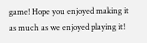game! Hope you enjoyed making it as much as we enjoyed playing it!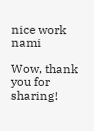nice work nami

Wow, thank you for sharing!